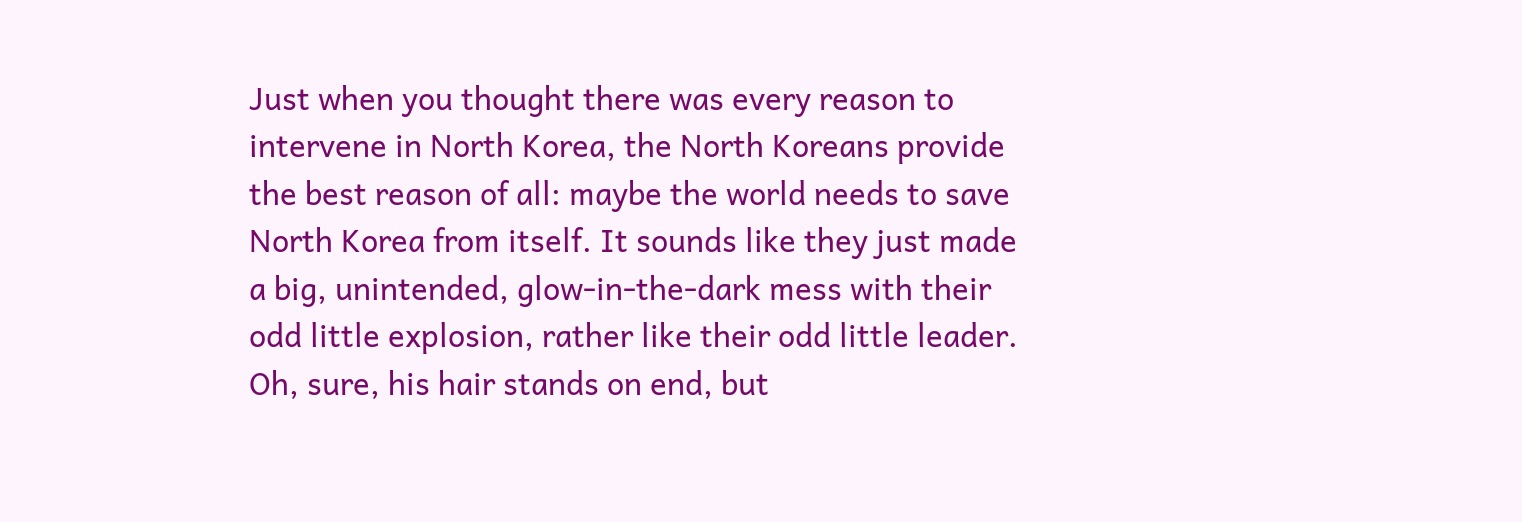Just when you thought there was every reason to intervene in North Korea, the North Koreans provide the best reason of all: maybe the world needs to save North Korea from itself. It sounds like they just made a big, unintended, glow-in-the-dark mess with their odd little explosion, rather like their odd little leader. Oh, sure, his hair stands on end, but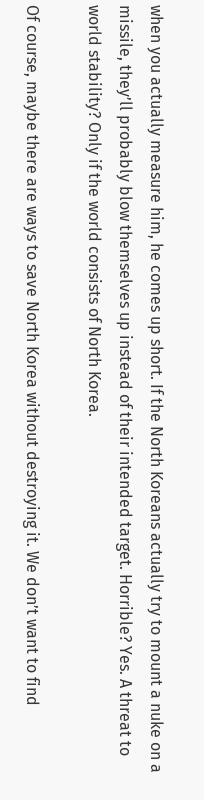when you actually measure him, he comes up short. If the North Koreans actually try to mount a nuke on a missile, they’ll probably blow themselves up instead of their intended target. Horrible? Yes. A threat to world stability? Only if the world consists of North Korea.

Of course, maybe there are ways to save North Korea without destroying it. We don’t want to find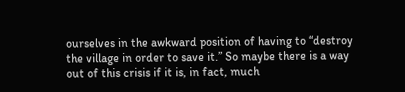ourselves in the awkward position of having to “destroy the village in order to save it.” So maybe there is a way out of this crisis if it is, in fact, much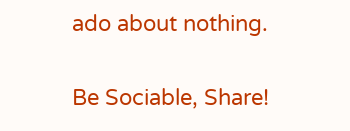ado about nothing.

Be Sociable, Share!